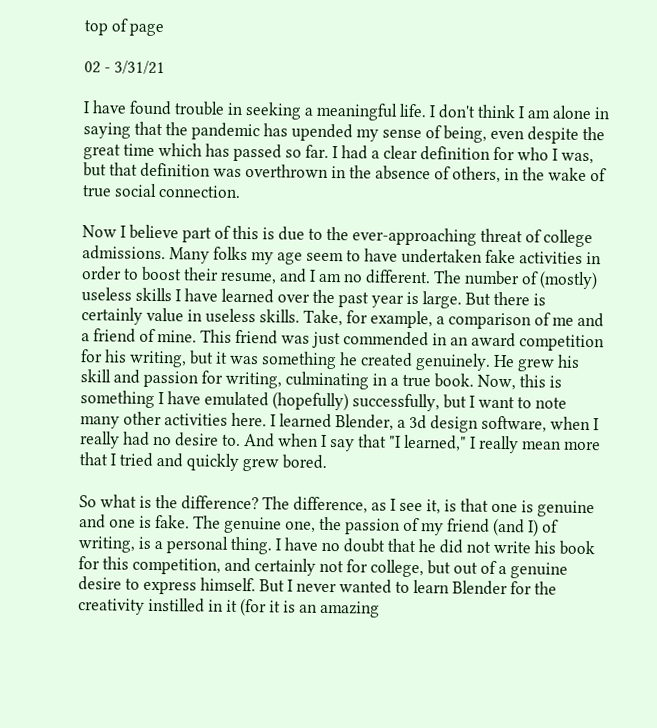top of page

02 - 3/31/21

I have found trouble in seeking a meaningful life. I don't think I am alone in saying that the pandemic has upended my sense of being, even despite the great time which has passed so far. I had a clear definition for who I was, but that definition was overthrown in the absence of others, in the wake of true social connection.

Now I believe part of this is due to the ever-approaching threat of college admissions. Many folks my age seem to have undertaken fake activities in order to boost their resume, and I am no different. The number of (mostly) useless skills I have learned over the past year is large. But there is certainly value in useless skills. Take, for example, a comparison of me and a friend of mine. This friend was just commended in an award competition for his writing, but it was something he created genuinely. He grew his skill and passion for writing, culminating in a true book. Now, this is something I have emulated (hopefully) successfully, but I want to note many other activities here. I learned Blender, a 3d design software, when I really had no desire to. And when I say that "I learned," I really mean more that I tried and quickly grew bored.

So what is the difference? The difference, as I see it, is that one is genuine and one is fake. The genuine one, the passion of my friend (and I) of writing, is a personal thing. I have no doubt that he did not write his book for this competition, and certainly not for college, but out of a genuine desire to express himself. But I never wanted to learn Blender for the creativity instilled in it (for it is an amazing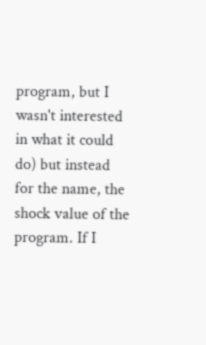program, but I wasn't interested in what it could do) but instead for the name, the shock value of the program. If I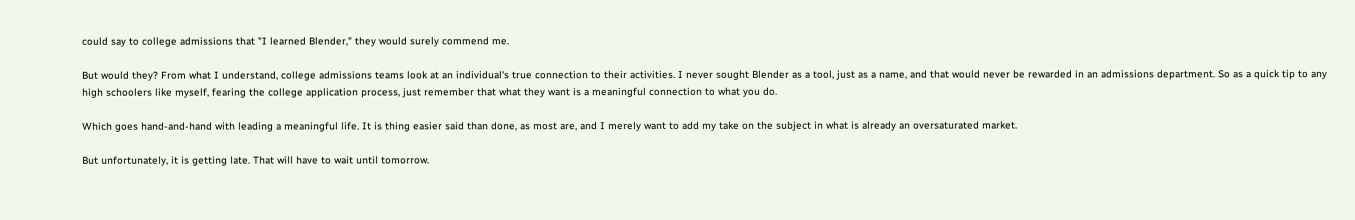could say to college admissions that "I learned Blender," they would surely commend me.

But would they? From what I understand, college admissions teams look at an individual's true connection to their activities. I never sought Blender as a tool, just as a name, and that would never be rewarded in an admissions department. So as a quick tip to any high schoolers like myself, fearing the college application process, just remember that what they want is a meaningful connection to what you do.

Which goes hand-and-hand with leading a meaningful life. It is thing easier said than done, as most are, and I merely want to add my take on the subject in what is already an oversaturated market.

But unfortunately, it is getting late. That will have to wait until tomorrow.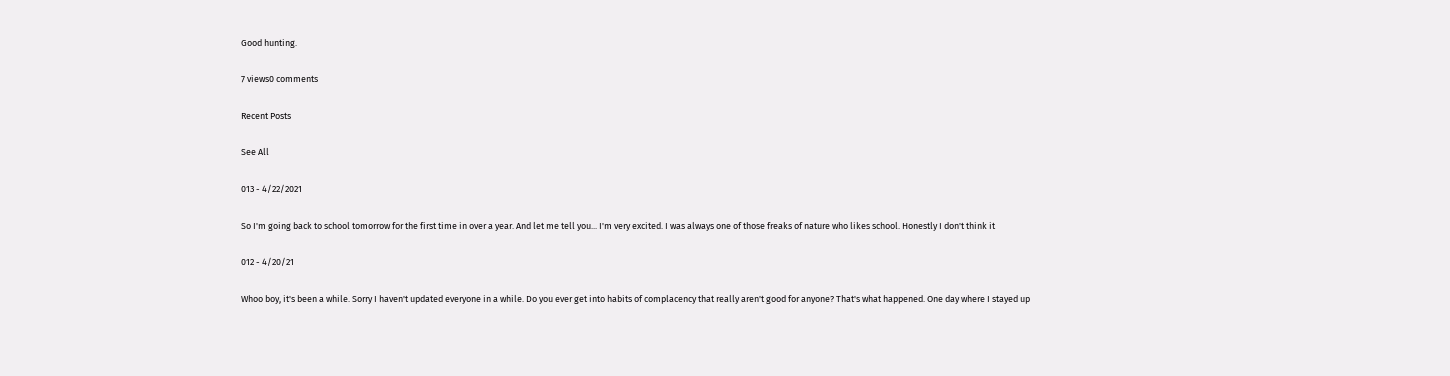Good hunting.

7 views0 comments

Recent Posts

See All

013 - 4/22/2021

So I'm going back to school tomorrow for the first time in over a year. And let me tell you... I'm very excited. I was always one of those freaks of nature who likes school. Honestly I don't think it

012 - 4/20/21

Whoo boy, it's been a while. Sorry I haven't updated everyone in a while. Do you ever get into habits of complacency that really aren't good for anyone? That's what happened. One day where I stayed up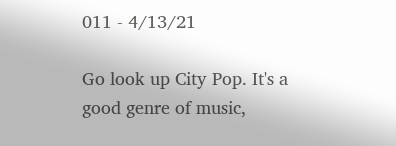011 - 4/13/21

Go look up City Pop. It's a good genre of music,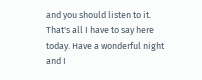and you should listen to it. That's all I have to say here today. Have a wonderful night and I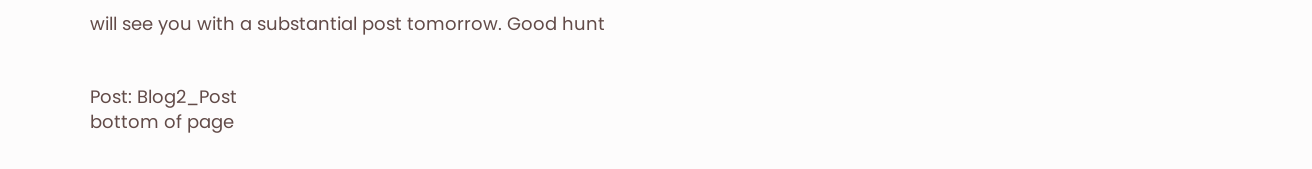will see you with a substantial post tomorrow. Good hunt


Post: Blog2_Post
bottom of page